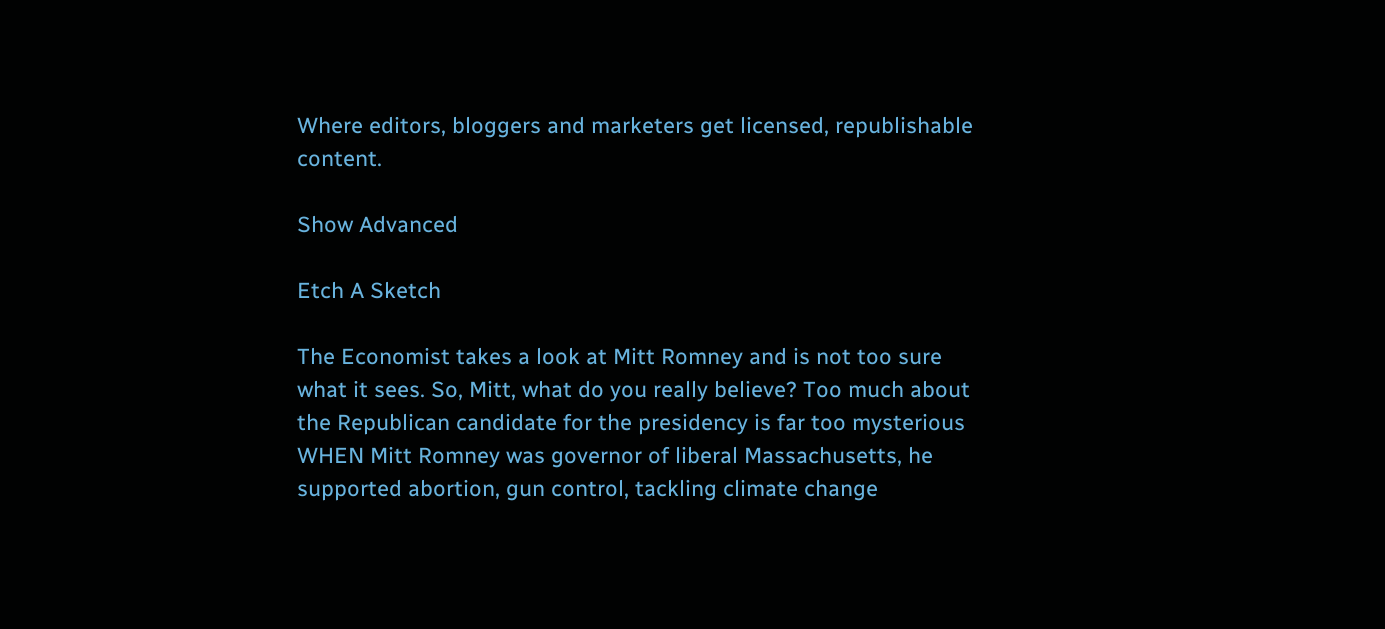Where editors, bloggers and marketers get licensed, republishable content.

Show Advanced

Etch A Sketch

The Economist takes a look at Mitt Romney and is not too sure what it sees. So, Mitt, what do you really believe? Too much about the Republican candidate for the presidency is far too mysterious WHEN Mitt Romney was governor of liberal Massachusetts, he supported abortion, gun control, tackling climate change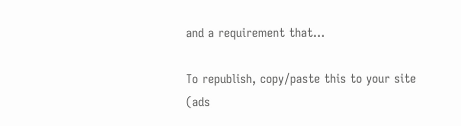and a requirement that…

To republish, copy/paste this to your site (ads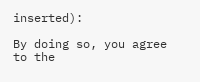inserted):

By doing so, you agree to the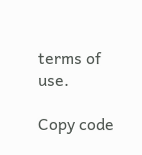terms of use.

Copy code